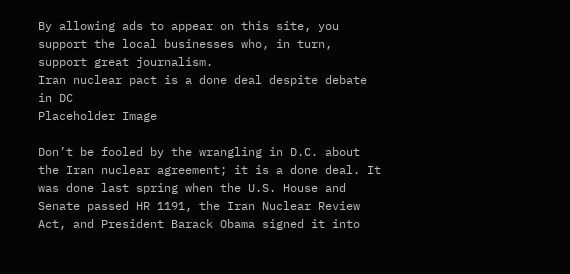By allowing ads to appear on this site, you support the local businesses who, in turn, support great journalism.
Iran nuclear pact is a done deal despite debate in DC
Placeholder Image

Don’t be fooled by the wrangling in D.C. about the Iran nuclear agreement; it is a done deal. It was done last spring when the U.S. House and Senate passed HR 1191, the Iran Nuclear Review Act, and President Barack Obama signed it into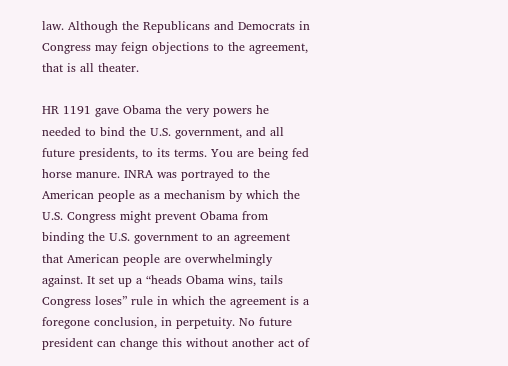law. Although the Republicans and Democrats in Congress may feign objections to the agreement, that is all theater.

HR 1191 gave Obama the very powers he needed to bind the U.S. government, and all future presidents, to its terms. You are being fed horse manure. INRA was portrayed to the American people as a mechanism by which the U.S. Congress might prevent Obama from binding the U.S. government to an agreement that American people are overwhelmingly against. It set up a “heads Obama wins, tails Congress loses” rule in which the agreement is a foregone conclusion, in perpetuity. No future president can change this without another act of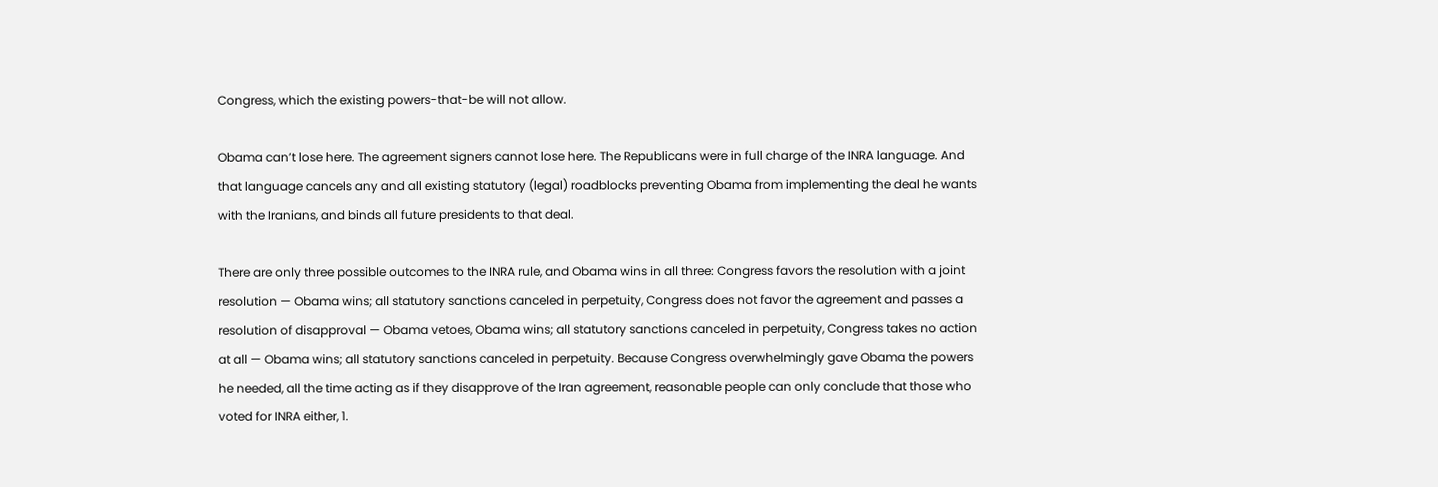Congress, which the existing powers-that-be will not allow.

Obama can’t lose here. The agreement signers cannot lose here. The Republicans were in full charge of the INRA language. And that language cancels any and all existing statutory (legal) roadblocks preventing Obama from implementing the deal he wants with the Iranians, and binds all future presidents to that deal.

There are only three possible outcomes to the INRA rule, and Obama wins in all three: Congress favors the resolution with a joint resolution — Obama wins; all statutory sanctions canceled in perpetuity, Congress does not favor the agreement and passes a resolution of disapproval — Obama vetoes, Obama wins; all statutory sanctions canceled in perpetuity, Congress takes no action at all — Obama wins; all statutory sanctions canceled in perpetuity. Because Congress overwhelmingly gave Obama the powers he needed, all the time acting as if they disapprove of the Iran agreement, reasonable people can only conclude that those who voted for INRA either, 1.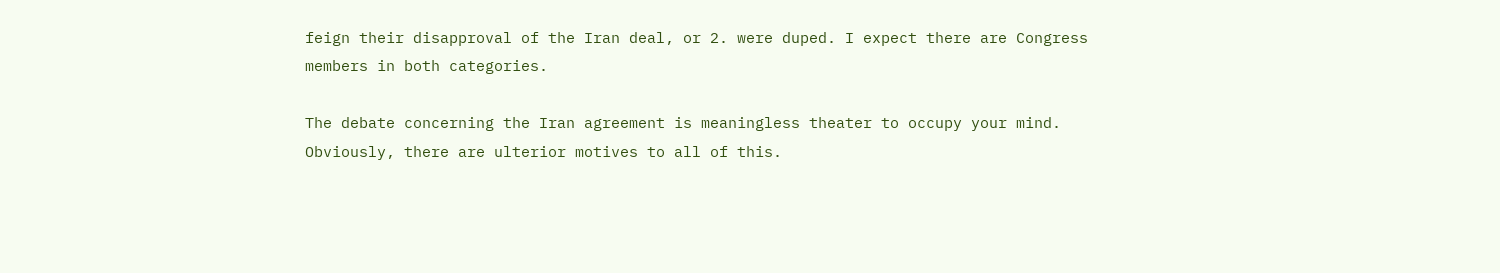feign their disapproval of the Iran deal, or 2. were duped. I expect there are Congress members in both categories.

The debate concerning the Iran agreement is meaningless theater to occupy your mind. Obviously, there are ulterior motives to all of this.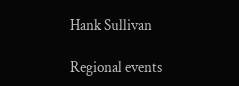Hank Sullivan

Regional events